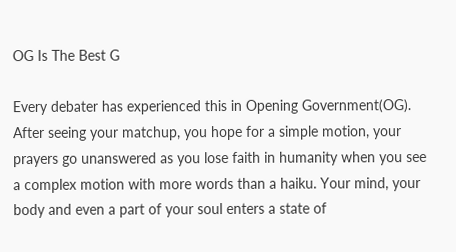OG Is The Best G

Every debater has experienced this in Opening Government(OG). After seeing your matchup, you hope for a simple motion, your prayers go unanswered as you lose faith in humanity when you see a complex motion with more words than a haiku. Your mind, your body and even a part of your soul enters a state of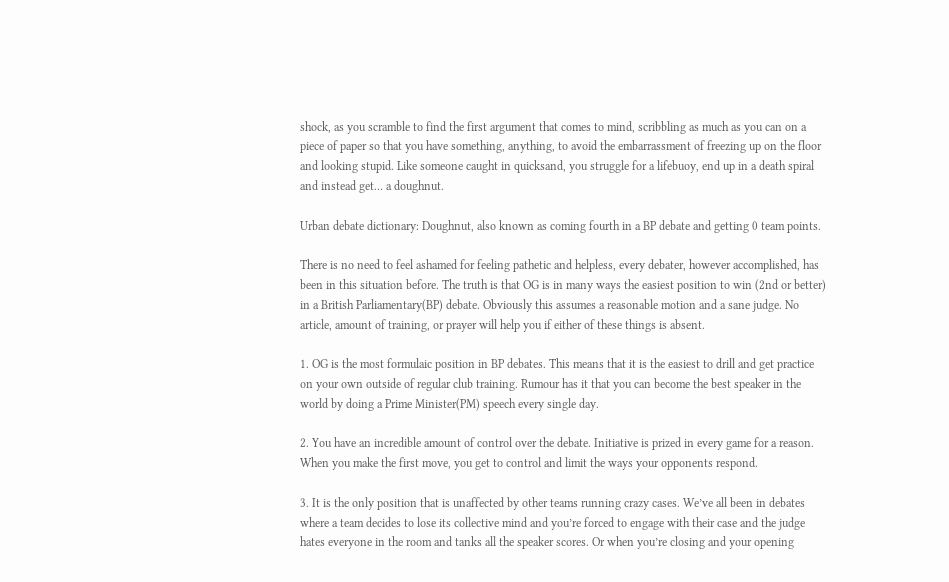shock, as you scramble to find the first argument that comes to mind, scribbling as much as you can on a piece of paper so that you have something, anything, to avoid the embarrassment of freezing up on the floor and looking stupid. Like someone caught in quicksand, you struggle for a lifebuoy, end up in a death spiral and instead get… a doughnut.

Urban debate dictionary: Doughnut, also known as coming fourth in a BP debate and getting 0 team points.

There is no need to feel ashamed for feeling pathetic and helpless, every debater, however accomplished, has been in this situation before. The truth is that OG is in many ways the easiest position to win (2nd or better) in a British Parliamentary(BP) debate. Obviously this assumes a reasonable motion and a sane judge. No article, amount of training, or prayer will help you if either of these things is absent.

1. OG is the most formulaic position in BP debates. This means that it is the easiest to drill and get practice on your own outside of regular club training. Rumour has it that you can become the best speaker in the world by doing a Prime Minister(PM) speech every single day.

2. You have an incredible amount of control over the debate. Initiative is prized in every game for a reason. When you make the first move, you get to control and limit the ways your opponents respond.

3. It is the only position that is unaffected by other teams running crazy cases. We’ve all been in debates where a team decides to lose its collective mind and you’re forced to engage with their case and the judge hates everyone in the room and tanks all the speaker scores. Or when you’re closing and your opening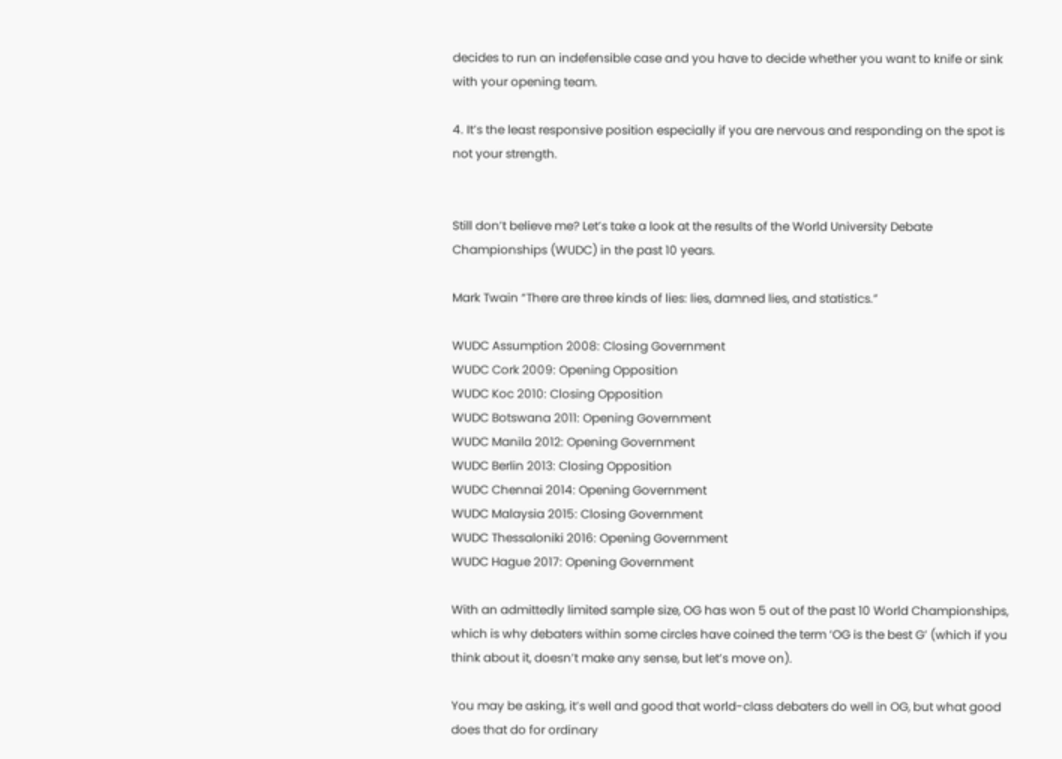decides to run an indefensible case and you have to decide whether you want to knife or sink with your opening team.

4. It’s the least responsive position especially if you are nervous and responding on the spot is not your strength.


Still don’t believe me? Let’s take a look at the results of the World University Debate Championships (WUDC) in the past 10 years.

Mark Twain “There are three kinds of lies: lies, damned lies, and statistics.”

WUDC Assumption 2008: Closing Government
WUDC Cork 2009: Opening Opposition
WUDC Koc 2010: Closing Opposition
WUDC Botswana 2011: Opening Government
WUDC Manila 2012: Opening Government
WUDC Berlin 2013: Closing Opposition
WUDC Chennai 2014: Opening Government
WUDC Malaysia 2015: Closing Government
WUDC Thessaloniki 2016: Opening Government
WUDC Hague 2017: Opening Government

With an admittedly limited sample size, OG has won 5 out of the past 10 World Championships, which is why debaters within some circles have coined the term ‘OG is the best G’ (which if you think about it, doesn’t make any sense, but let’s move on).

You may be asking, it’s well and good that world-class debaters do well in OG, but what good does that do for ordinary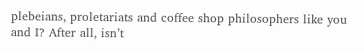plebeians, proletariats and coffee shop philosophers like you and I? After all, isn’t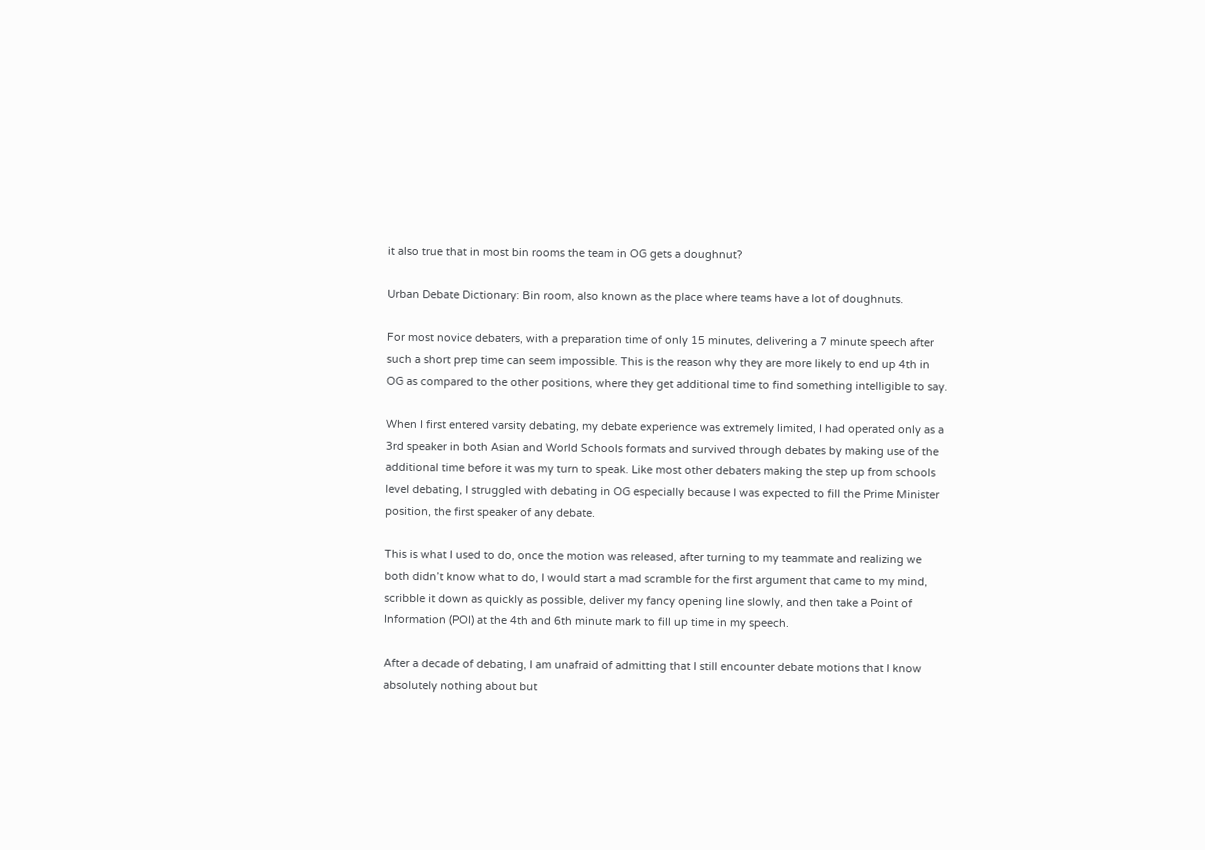it also true that in most bin rooms the team in OG gets a doughnut?

Urban Debate Dictionary: Bin room, also known as the place where teams have a lot of doughnuts.

For most novice debaters, with a preparation time of only 15 minutes, delivering a 7 minute speech after such a short prep time can seem impossible. This is the reason why they are more likely to end up 4th in OG as compared to the other positions, where they get additional time to find something intelligible to say.

When I first entered varsity debating, my debate experience was extremely limited, I had operated only as a 3rd speaker in both Asian and World Schools formats and survived through debates by making use of the additional time before it was my turn to speak. Like most other debaters making the step up from schools level debating, I struggled with debating in OG especially because I was expected to fill the Prime Minister position, the first speaker of any debate.

This is what I used to do, once the motion was released, after turning to my teammate and realizing we both didn’t know what to do, I would start a mad scramble for the first argument that came to my mind, scribble it down as quickly as possible, deliver my fancy opening line slowly, and then take a Point of Information (POI) at the 4th and 6th minute mark to fill up time in my speech.

After a decade of debating, I am unafraid of admitting that I still encounter debate motions that I know absolutely nothing about but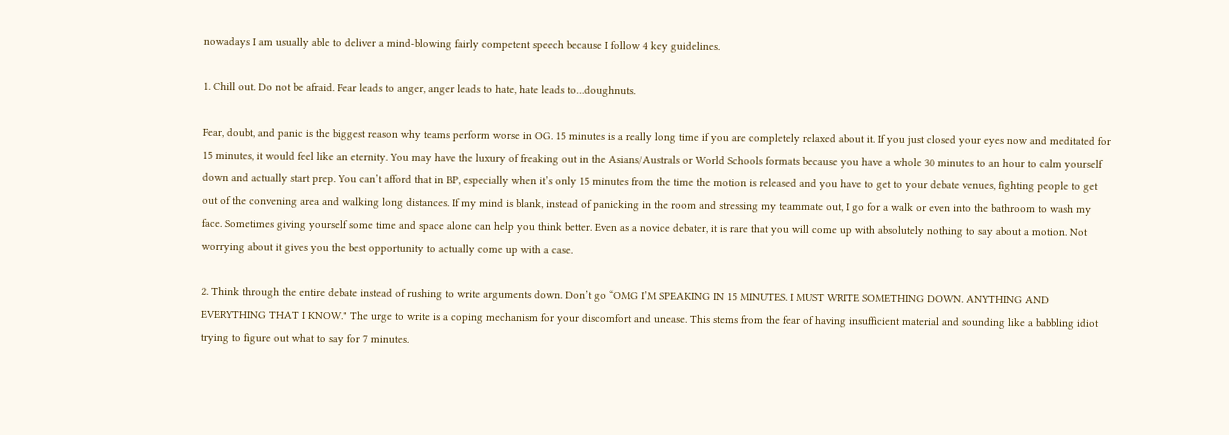nowadays I am usually able to deliver a mind-blowing fairly competent speech because I follow 4 key guidelines.

1. Chill out. Do not be afraid. Fear leads to anger, anger leads to hate, hate leads to…doughnuts.

Fear, doubt, and panic is the biggest reason why teams perform worse in OG. 15 minutes is a really long time if you are completely relaxed about it. If you just closed your eyes now and meditated for 15 minutes, it would feel like an eternity. You may have the luxury of freaking out in the Asians/Australs or World Schools formats because you have a whole 30 minutes to an hour to calm yourself down and actually start prep. You can’t afford that in BP, especially when it’s only 15 minutes from the time the motion is released and you have to get to your debate venues, fighting people to get out of the convening area and walking long distances. If my mind is blank, instead of panicking in the room and stressing my teammate out, I go for a walk or even into the bathroom to wash my face. Sometimes giving yourself some time and space alone can help you think better. Even as a novice debater, it is rare that you will come up with absolutely nothing to say about a motion. Not worrying about it gives you the best opportunity to actually come up with a case.

2. Think through the entire debate instead of rushing to write arguments down. Don’t go “OMG I’M SPEAKING IN 15 MINUTES. I MUST WRITE SOMETHING DOWN. ANYTHING AND EVERYTHING THAT I KNOW." The urge to write is a coping mechanism for your discomfort and unease. This stems from the fear of having insufficient material and sounding like a babbling idiot trying to figure out what to say for 7 minutes.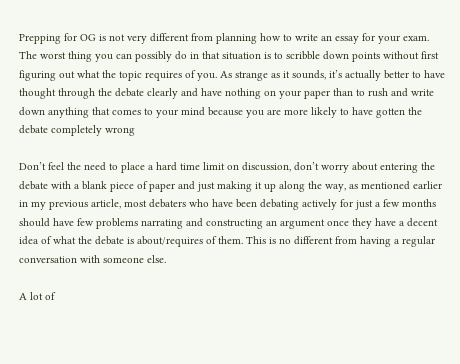Prepping for OG is not very different from planning how to write an essay for your exam. The worst thing you can possibly do in that situation is to scribble down points without first figuring out what the topic requires of you. As strange as it sounds, it’s actually better to have thought through the debate clearly and have nothing on your paper than to rush and write down anything that comes to your mind because you are more likely to have gotten the debate completely wrong

Don’t feel the need to place a hard time limit on discussion, don’t worry about entering the debate with a blank piece of paper and just making it up along the way, as mentioned earlier in my previous article, most debaters who have been debating actively for just a few months should have few problems narrating and constructing an argument once they have a decent idea of what the debate is about/requires of them. This is no different from having a regular conversation with someone else.

A lot of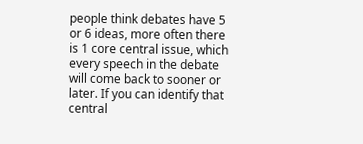people think debates have 5 or 6 ideas, more often there is 1 core central issue, which every speech in the debate will come back to sooner or later. If you can identify that central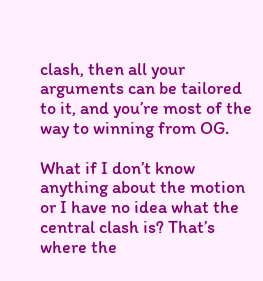clash, then all your arguments can be tailored to it, and you’re most of the way to winning from OG.

What if I don’t know anything about the motion or I have no idea what the central clash is? That’s where the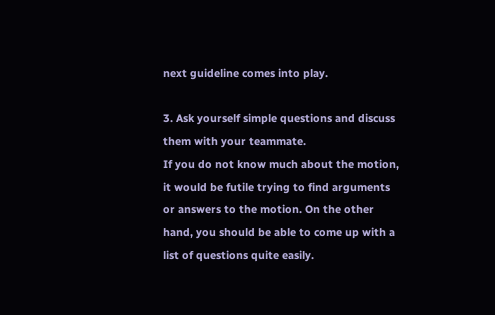next guideline comes into play.

3. Ask yourself simple questions and discuss them with your teammate.
If you do not know much about the motion, it would be futile trying to find arguments or answers to the motion. On the other hand, you should be able to come up with a list of questions quite easily.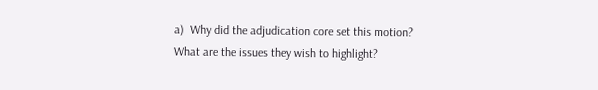a)  Why did the adjudication core set this motion? What are the issues they wish to highlight?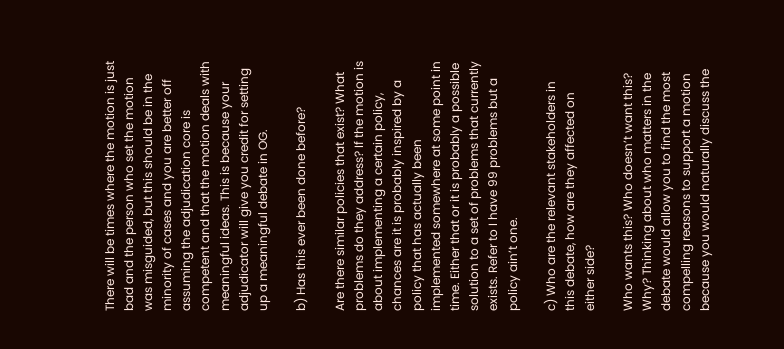There will be times where the motion is just bad and the person who set the motion was misguided, but this should be in the minority of cases and you are better off assuming the adjudication core is competent and that the motion deals with meaningful ideas. This is because your adjudicator will give you credit for setting up a meaningful debate in OG.

b) Has this ever been done before?

Are there similar policies that exist? What problems do they address? If the motion is about implementing a certain policy, chances are it is probably inspired by a policy that has actually been implemented somewhere at some point in time. Either that or it is probably a possible solution to a set of problems that currently exists. Refer to I have 99 problems but a policy ain’t one.

c) Who are the relevant stakeholders in this debate, how are they affected on either side?

Who wants this? Who doesn’t want this? Why? Thinking about who matters in the debate would allow you to find the most compelling reasons to support a motion because you would naturally discuss the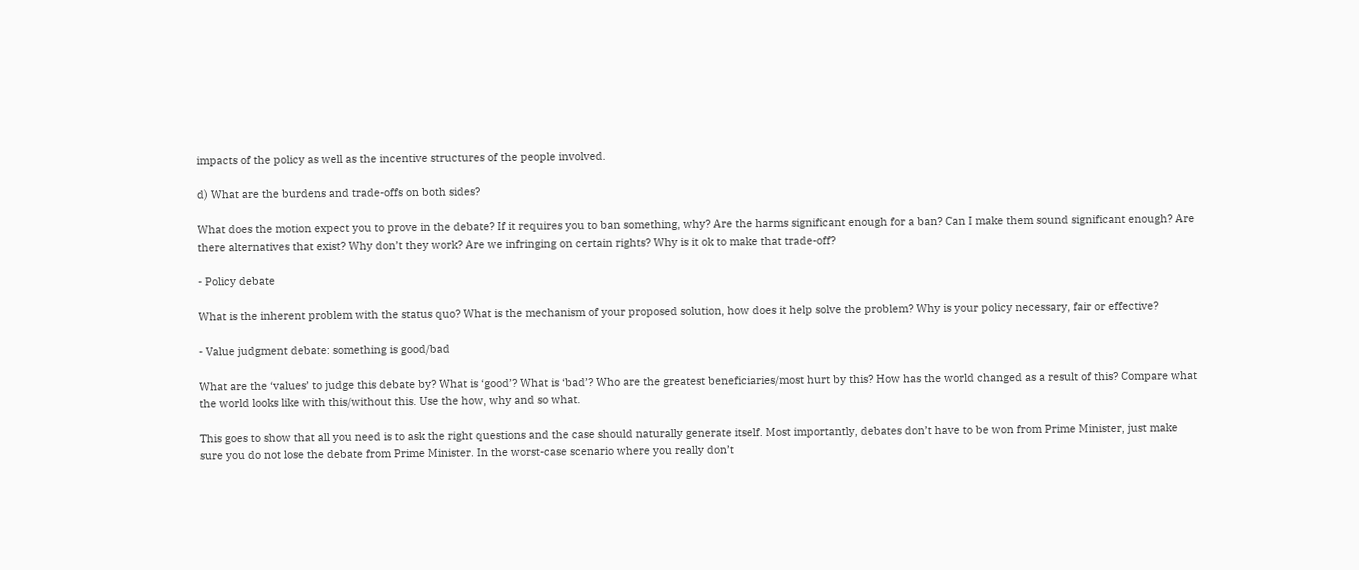impacts of the policy as well as the incentive structures of the people involved.

d) What are the burdens and trade-offs on both sides?

What does the motion expect you to prove in the debate? If it requires you to ban something, why? Are the harms significant enough for a ban? Can I make them sound significant enough? Are there alternatives that exist? Why don’t they work? Are we infringing on certain rights? Why is it ok to make that trade-off?

- Policy debate

What is the inherent problem with the status quo? What is the mechanism of your proposed solution, how does it help solve the problem? Why is your policy necessary, fair or effective?

- Value judgment debate: something is good/bad

What are the ‘values’ to judge this debate by? What is ‘good’? What is ‘bad’? Who are the greatest beneficiaries/most hurt by this? How has the world changed as a result of this? Compare what the world looks like with this/without this. Use the how, why and so what.

This goes to show that all you need is to ask the right questions and the case should naturally generate itself. Most importantly, debates don’t have to be won from Prime Minister, just make sure you do not lose the debate from Prime Minister. In the worst-case scenario where you really don’t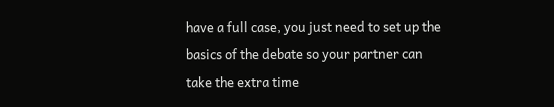have a full case, you just need to set up the basics of the debate so your partner can take the extra time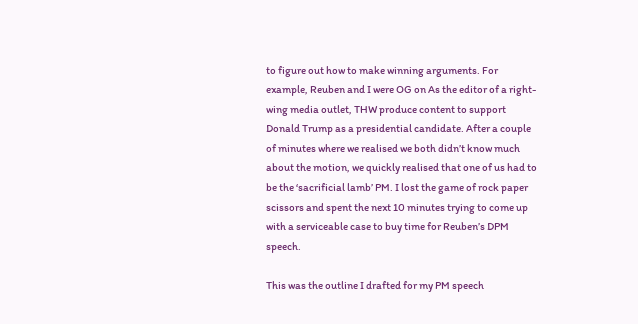to figure out how to make winning arguments. For example, Reuben and I were OG on As the editor of a right-wing media outlet, THW produce content to support Donald Trump as a presidential candidate. After a couple of minutes where we realised we both didn’t know much about the motion, we quickly realised that one of us had to be the ‘sacrificial lamb’ PM. I lost the game of rock paper scissors and spent the next 10 minutes trying to come up with a serviceable case to buy time for Reuben’s DPM speech.

This was the outline I drafted for my PM speech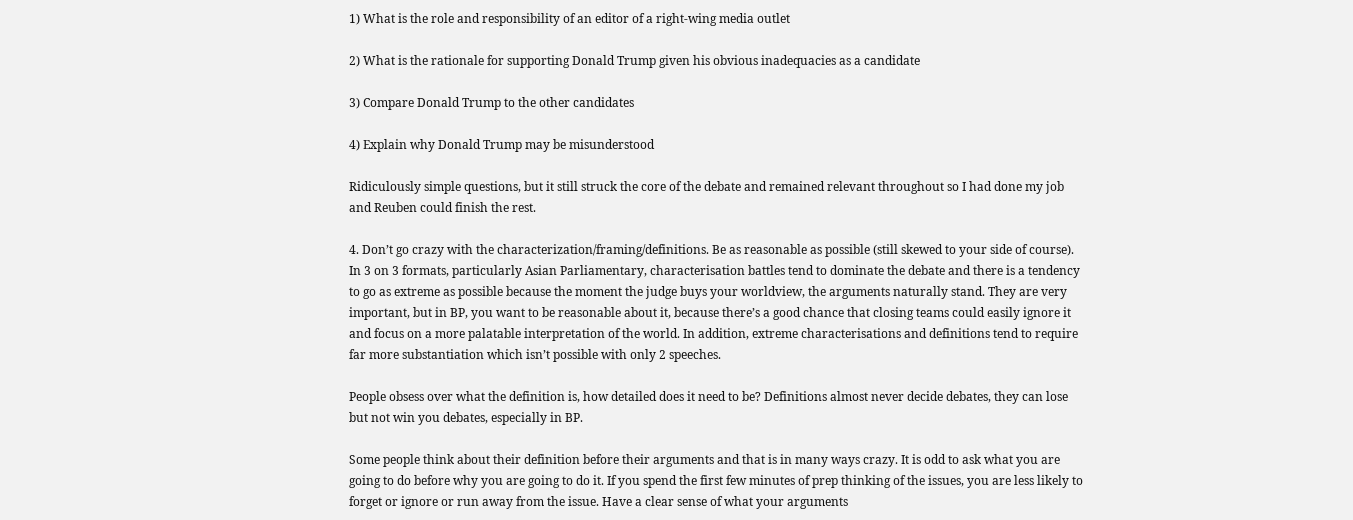1) What is the role and responsibility of an editor of a right-wing media outlet

2) What is the rationale for supporting Donald Trump given his obvious inadequacies as a candidate

3) Compare Donald Trump to the other candidates

4) Explain why Donald Trump may be misunderstood

Ridiculously simple questions, but it still struck the core of the debate and remained relevant throughout so I had done my job and Reuben could finish the rest.

4. Don’t go crazy with the characterization/framing/definitions. Be as reasonable as possible (still skewed to your side of course). In 3 on 3 formats, particularly Asian Parliamentary, characterisation battles tend to dominate the debate and there is a tendency to go as extreme as possible because the moment the judge buys your worldview, the arguments naturally stand. They are very important, but in BP, you want to be reasonable about it, because there’s a good chance that closing teams could easily ignore it and focus on a more palatable interpretation of the world. In addition, extreme characterisations and definitions tend to require far more substantiation which isn’t possible with only 2 speeches.

People obsess over what the definition is, how detailed does it need to be? Definitions almost never decide debates, they can lose but not win you debates, especially in BP.

Some people think about their definition before their arguments and that is in many ways crazy. It is odd to ask what you are going to do before why you are going to do it. If you spend the first few minutes of prep thinking of the issues, you are less likely to forget or ignore or run away from the issue. Have a clear sense of what your arguments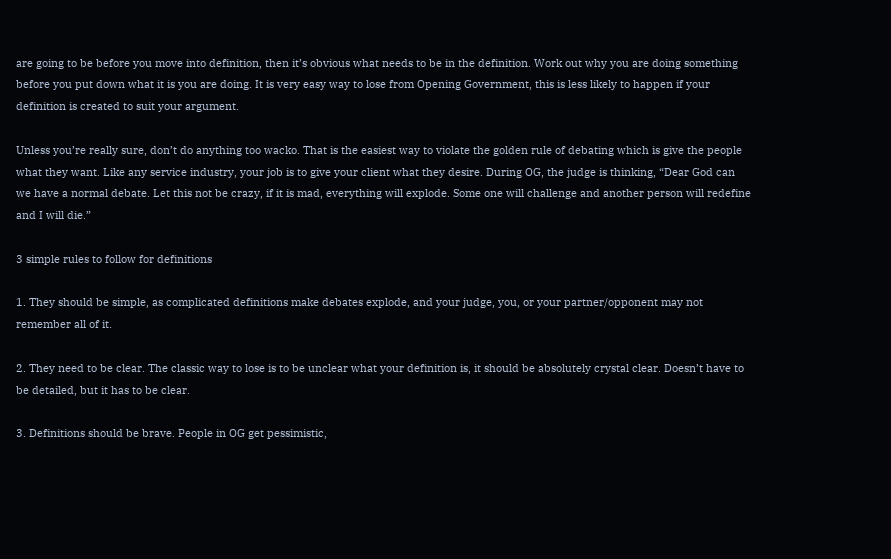are going to be before you move into definition, then it’s obvious what needs to be in the definition. Work out why you are doing something before you put down what it is you are doing. It is very easy way to lose from Opening Government, this is less likely to happen if your definition is created to suit your argument.

Unless you’re really sure, don’t do anything too wacko. That is the easiest way to violate the golden rule of debating which is give the people what they want. Like any service industry, your job is to give your client what they desire. During OG, the judge is thinking, “Dear God can we have a normal debate. Let this not be crazy, if it is mad, everything will explode. Some one will challenge and another person will redefine and I will die.”

3 simple rules to follow for definitions

1. They should be simple, as complicated definitions make debates explode, and your judge, you, or your partner/opponent may not remember all of it.

2. They need to be clear. The classic way to lose is to be unclear what your definition is, it should be absolutely crystal clear. Doesn’t have to be detailed, but it has to be clear.

3. Definitions should be brave. People in OG get pessimistic,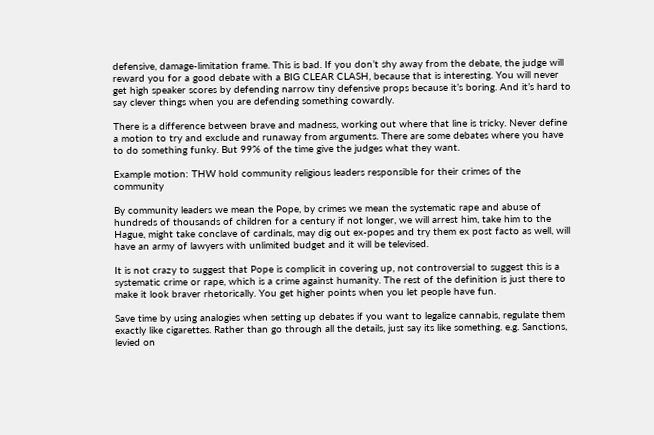defensive, damage-limitation frame. This is bad. If you don’t shy away from the debate, the judge will reward you for a good debate with a BIG CLEAR CLASH, because that is interesting. You will never get high speaker scores by defending narrow tiny defensive props because it’s boring. And it’s hard to say clever things when you are defending something cowardly.

There is a difference between brave and madness, working out where that line is tricky. Never define a motion to try and exclude and runaway from arguments. There are some debates where you have to do something funky. But 99% of the time give the judges what they want.

Example motion: THW hold community religious leaders responsible for their crimes of the community

By community leaders we mean the Pope, by crimes we mean the systematic rape and abuse of hundreds of thousands of children for a century if not longer, we will arrest him, take him to the Hague, might take conclave of cardinals, may dig out ex-popes and try them ex post facto as well, will have an army of lawyers with unlimited budget and it will be televised.

It is not crazy to suggest that Pope is complicit in covering up, not controversial to suggest this is a systematic crime or rape, which is a crime against humanity. The rest of the definition is just there to make it look braver rhetorically. You get higher points when you let people have fun.

Save time by using analogies when setting up debates if you want to legalize cannabis, regulate them exactly like cigarettes. Rather than go through all the details, just say its like something. e.g. Sanctions, levied on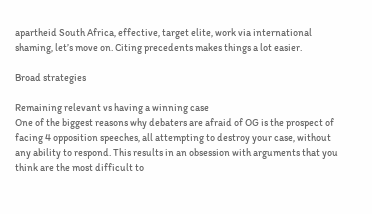apartheid South Africa, effective, target elite, work via international shaming, let’s move on. Citing precedents makes things a lot easier.

Broad strategies

Remaining relevant vs having a winning case
One of the biggest reasons why debaters are afraid of OG is the prospect of facing 4 opposition speeches, all attempting to destroy your case, without any ability to respond. This results in an obsession with arguments that you think are the most difficult to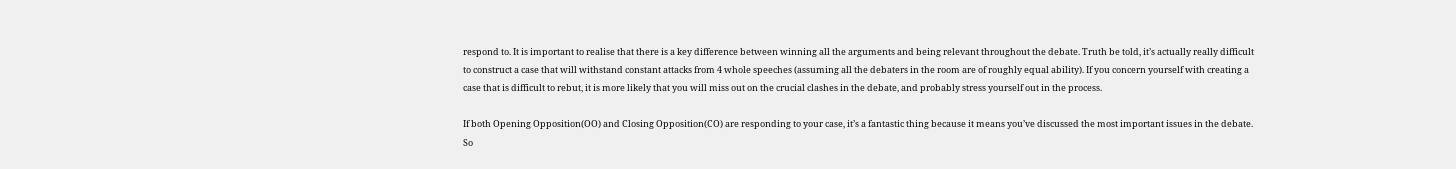respond to. It is important to realise that there is a key difference between winning all the arguments and being relevant throughout the debate. Truth be told, it’s actually really difficult to construct a case that will withstand constant attacks from 4 whole speeches (assuming all the debaters in the room are of roughly equal ability). If you concern yourself with creating a case that is difficult to rebut, it is more likely that you will miss out on the crucial clashes in the debate, and probably stress yourself out in the process.

If both Opening Opposition(OO) and Closing Opposition(CO) are responding to your case, it’s a fantastic thing because it means you’ve discussed the most important issues in the debate. So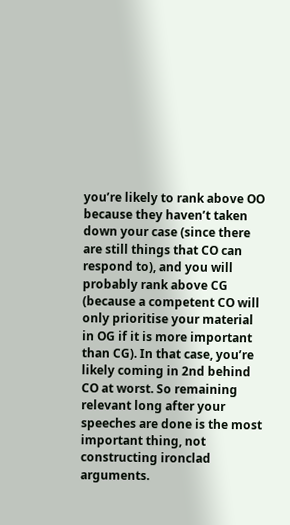you’re likely to rank above OO because they haven’t taken down your case (since there are still things that CO can respond to), and you will probably rank above CG (because a competent CO will only prioritise your material in OG if it is more important than CG). In that case, you’re likely coming in 2nd behind CO at worst. So remaining relevant long after your speeches are done is the most important thing, not constructing ironclad arguments.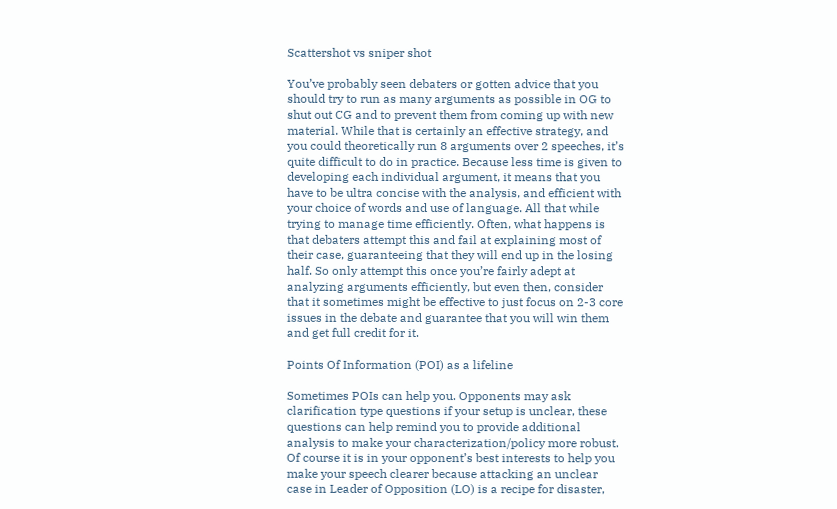Scattershot vs sniper shot

You’ve probably seen debaters or gotten advice that you should try to run as many arguments as possible in OG to shut out CG and to prevent them from coming up with new material. While that is certainly an effective strategy, and you could theoretically run 8 arguments over 2 speeches, it’s quite difficult to do in practice. Because less time is given to developing each individual argument, it means that you have to be ultra concise with the analysis, and efficient with your choice of words and use of language. All that while trying to manage time efficiently. Often, what happens is that debaters attempt this and fail at explaining most of their case, guaranteeing that they will end up in the losing half. So only attempt this once you’re fairly adept at analyzing arguments efficiently, but even then, consider that it sometimes might be effective to just focus on 2-3 core issues in the debate and guarantee that you will win them and get full credit for it.

Points Of Information (POI) as a lifeline

Sometimes POIs can help you. Opponents may ask clarification type questions if your setup is unclear, these questions can help remind you to provide additional analysis to make your characterization/policy more robust. Of course it is in your opponent’s best interests to help you make your speech clearer because attacking an unclear case in Leader of Opposition (LO) is a recipe for disaster,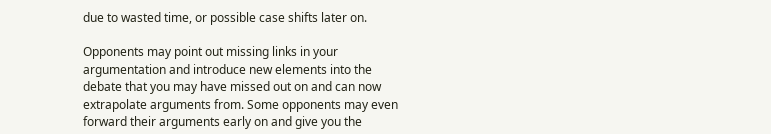due to wasted time, or possible case shifts later on.

Opponents may point out missing links in your argumentation and introduce new elements into the debate that you may have missed out on and can now extrapolate arguments from. Some opponents may even forward their arguments early on and give you the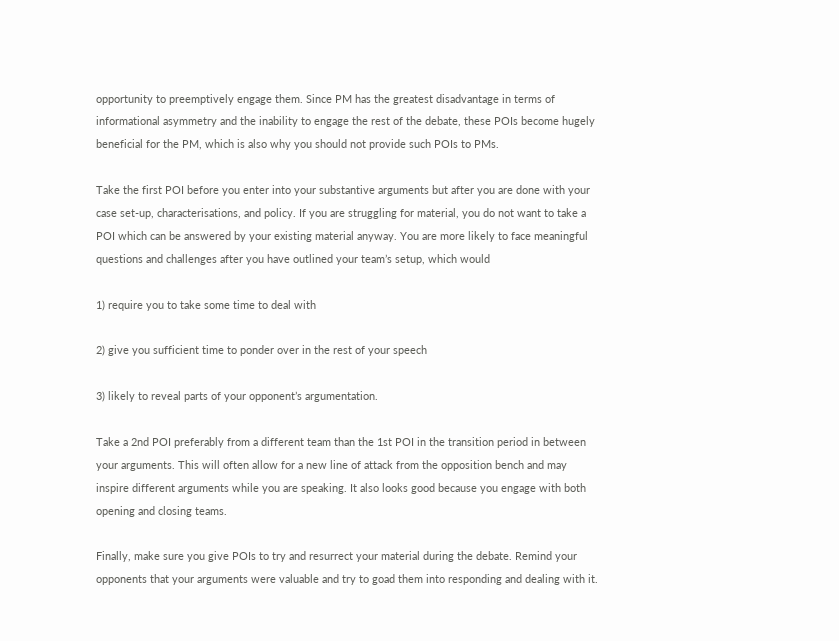opportunity to preemptively engage them. Since PM has the greatest disadvantage in terms of informational asymmetry and the inability to engage the rest of the debate, these POIs become hugely beneficial for the PM, which is also why you should not provide such POIs to PMs.

Take the first POI before you enter into your substantive arguments but after you are done with your case set-up, characterisations, and policy. If you are struggling for material, you do not want to take a POI which can be answered by your existing material anyway. You are more likely to face meaningful questions and challenges after you have outlined your team’s setup, which would

1) require you to take some time to deal with

2) give you sufficient time to ponder over in the rest of your speech

3) likely to reveal parts of your opponent’s argumentation.

Take a 2nd POI preferably from a different team than the 1st POI in the transition period in between your arguments. This will often allow for a new line of attack from the opposition bench and may inspire different arguments while you are speaking. It also looks good because you engage with both opening and closing teams.

Finally, make sure you give POIs to try and resurrect your material during the debate. Remind your opponents that your arguments were valuable and try to goad them into responding and dealing with it.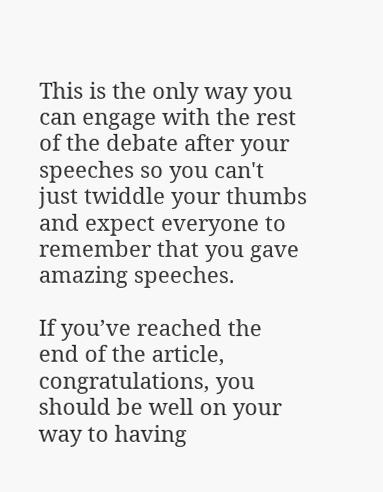This is the only way you can engage with the rest of the debate after your speeches so you can't just twiddle your thumbs and expect everyone to remember that you gave amazing speeches.

If you’ve reached the end of the article, congratulations, you should be well on your way to having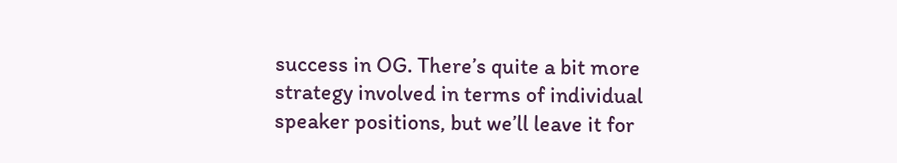success in OG. There’s quite a bit more strategy involved in terms of individual speaker positions, but we’ll leave it for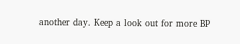another day. Keep a look out for more BP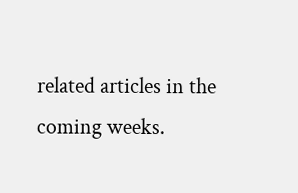related articles in the coming weeks.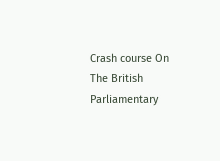Crash course On The British Parliamentary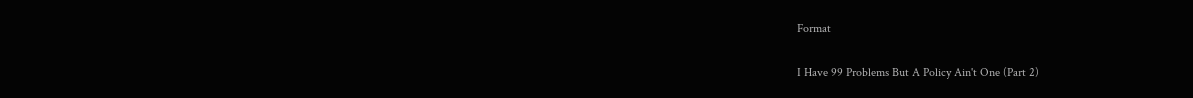Format

I Have 99 Problems But A Policy Ain't One (Part 2)